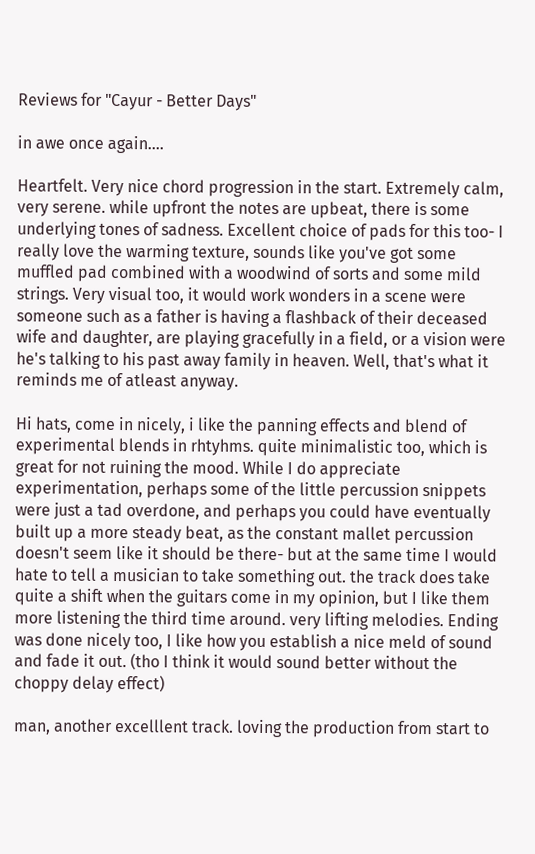Reviews for "Cayur - Better Days"

in awe once again....

Heartfelt. Very nice chord progression in the start. Extremely calm, very serene. while upfront the notes are upbeat, there is some underlying tones of sadness. Excellent choice of pads for this too- I really love the warming texture, sounds like you've got some muffled pad combined with a woodwind of sorts and some mild strings. Very visual too, it would work wonders in a scene were someone such as a father is having a flashback of their deceased wife and daughter, are playing gracefully in a field, or a vision were he's talking to his past away family in heaven. Well, that's what it reminds me of atleast anyway.

Hi hats, come in nicely, i like the panning effects and blend of experimental blends in rhtyhms. quite minimalistic too, which is great for not ruining the mood. While I do appreciate experimentation, perhaps some of the little percussion snippets were just a tad overdone, and perhaps you could have eventually built up a more steady beat, as the constant mallet percussion doesn't seem like it should be there- but at the same time I would hate to tell a musician to take something out. the track does take quite a shift when the guitars come in my opinion, but I like them more listening the third time around. very lifting melodies. Ending was done nicely too, I like how you establish a nice meld of sound and fade it out. (tho I think it would sound better without the choppy delay effect)

man, another excelllent track. loving the production from start to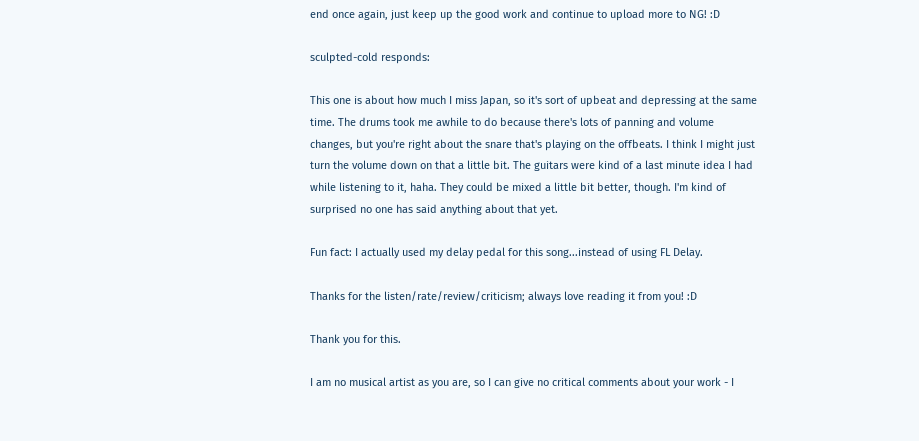end once again, just keep up the good work and continue to upload more to NG! :D

sculpted-cold responds:

This one is about how much I miss Japan, so it's sort of upbeat and depressing at the same time. The drums took me awhile to do because there's lots of panning and volume changes, but you're right about the snare that's playing on the offbeats. I think I might just turn the volume down on that a little bit. The guitars were kind of a last minute idea I had while listening to it, haha. They could be mixed a little bit better, though. I'm kind of surprised no one has said anything about that yet.

Fun fact: I actually used my delay pedal for this song...instead of using FL Delay.

Thanks for the listen/rate/review/criticism; always love reading it from you! :D

Thank you for this.

I am no musical artist as you are, so I can give no critical comments about your work - I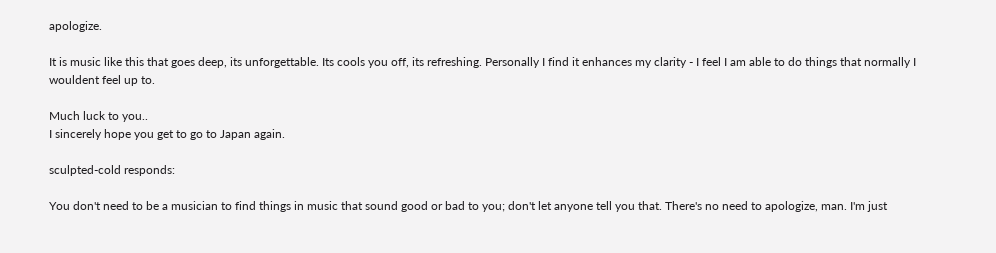apologize.

It is music like this that goes deep, its unforgettable. Its cools you off, its refreshing. Personally I find it enhances my clarity - I feel I am able to do things that normally I wouldent feel up to.

Much luck to you..
I sincerely hope you get to go to Japan again.

sculpted-cold responds:

You don't need to be a musician to find things in music that sound good or bad to you; don't let anyone tell you that. There's no need to apologize, man. I'm just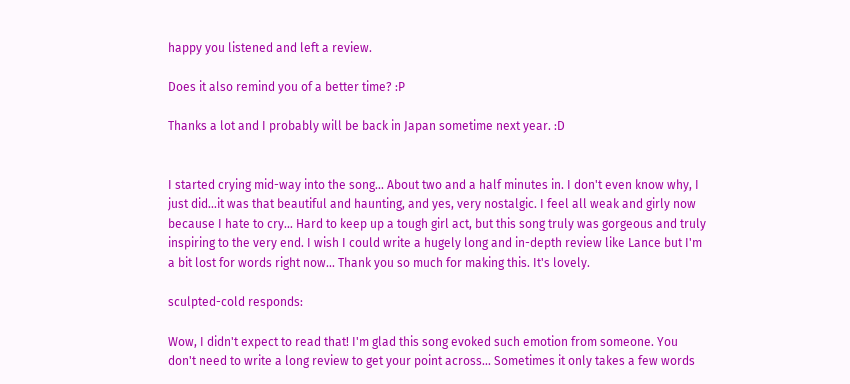happy you listened and left a review.

Does it also remind you of a better time? :P

Thanks a lot and I probably will be back in Japan sometime next year. :D


I started crying mid-way into the song... About two and a half minutes in. I don't even know why, I just did...it was that beautiful and haunting, and yes, very nostalgic. I feel all weak and girly now because I hate to cry... Hard to keep up a tough girl act, but this song truly was gorgeous and truly inspiring to the very end. I wish I could write a hugely long and in-depth review like Lance but I'm a bit lost for words right now... Thank you so much for making this. It's lovely.

sculpted-cold responds:

Wow, I didn't expect to read that! I'm glad this song evoked such emotion from someone. You don't need to write a long review to get your point across... Sometimes it only takes a few words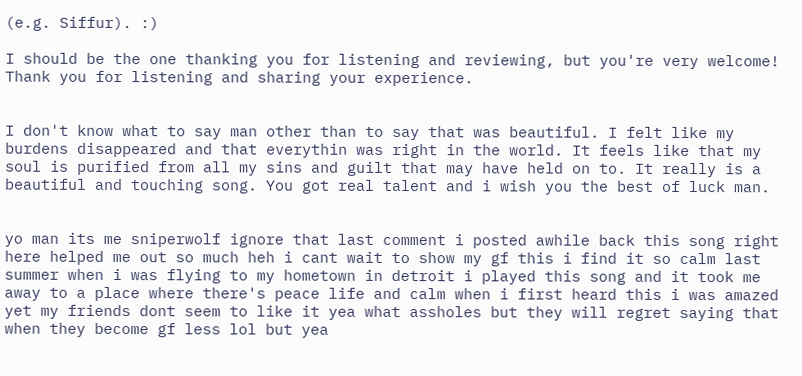(e.g. Siffur). :)

I should be the one thanking you for listening and reviewing, but you're very welcome! Thank you for listening and sharing your experience.


I don't know what to say man other than to say that was beautiful. I felt like my burdens disappeared and that everythin was right in the world. It feels like that my soul is purified from all my sins and guilt that may have held on to. It really is a beautiful and touching song. You got real talent and i wish you the best of luck man.


yo man its me sniperwolf ignore that last comment i posted awhile back this song right here helped me out so much heh i cant wait to show my gf this i find it so calm last summer when i was flying to my hometown in detroit i played this song and it took me away to a place where there's peace life and calm when i first heard this i was amazed yet my friends dont seem to like it yea what assholes but they will regret saying that when they become gf less lol but yea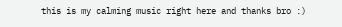this is my calming music right here and thanks bro :)